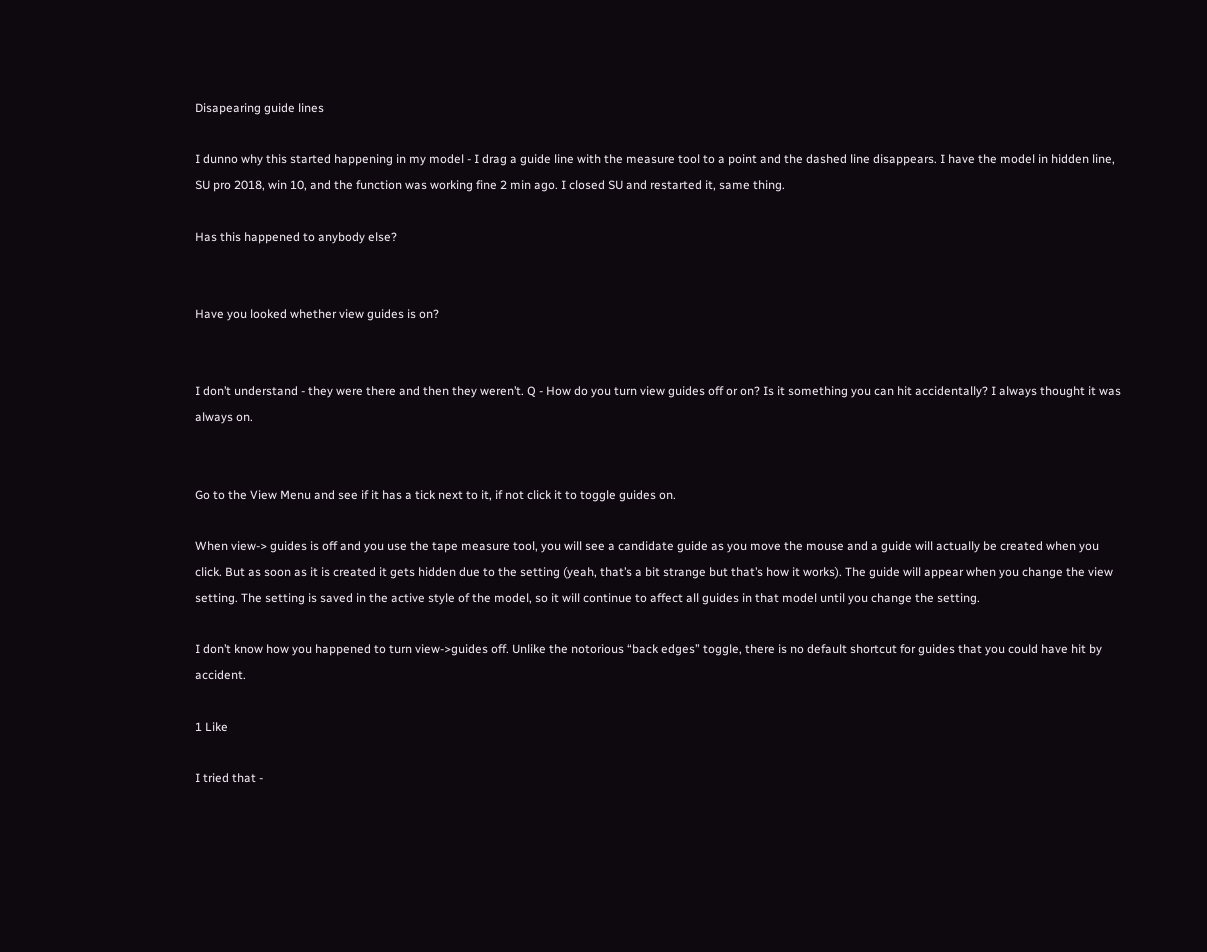Disapearing guide lines

I dunno why this started happening in my model - I drag a guide line with the measure tool to a point and the dashed line disappears. I have the model in hidden line, SU pro 2018, win 10, and the function was working fine 2 min ago. I closed SU and restarted it, same thing.

Has this happened to anybody else?


Have you looked whether view guides is on?


I don’t understand - they were there and then they weren’t. Q - How do you turn view guides off or on? Is it something you can hit accidentally? I always thought it was always on.


Go to the View Menu and see if it has a tick next to it, if not click it to toggle guides on.

When view-> guides is off and you use the tape measure tool, you will see a candidate guide as you move the mouse and a guide will actually be created when you click. But as soon as it is created it gets hidden due to the setting (yeah, that’s a bit strange but that’s how it works). The guide will appear when you change the view setting. The setting is saved in the active style of the model, so it will continue to affect all guides in that model until you change the setting.

I don’t know how you happened to turn view->guides off. Unlike the notorious “back edges” toggle, there is no default shortcut for guides that you could have hit by accident.

1 Like

I tried that -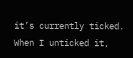it’s currently ticked. When I unticked it,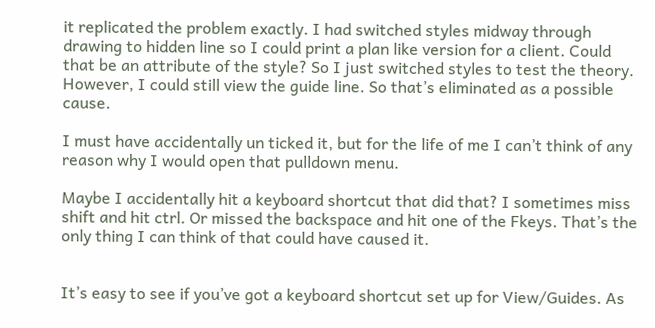it replicated the problem exactly. I had switched styles midway through drawing to hidden line so I could print a plan like version for a client. Could that be an attribute of the style? So I just switched styles to test the theory. However, I could still view the guide line. So that’s eliminated as a possible cause.

I must have accidentally un ticked it, but for the life of me I can’t think of any reason why I would open that pulldown menu.

Maybe I accidentally hit a keyboard shortcut that did that? I sometimes miss shift and hit ctrl. Or missed the backspace and hit one of the Fkeys. That’s the only thing I can think of that could have caused it.


It’s easy to see if you’ve got a keyboard shortcut set up for View/Guides. As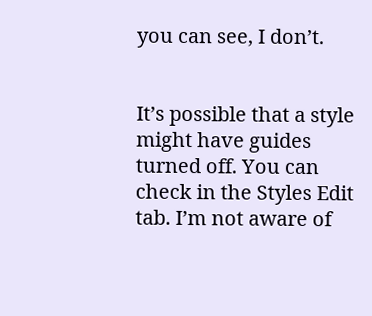you can see, I don’t.


It’s possible that a style might have guides turned off. You can check in the Styles Edit tab. I’m not aware of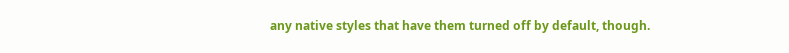any native styles that have them turned off by default, though.